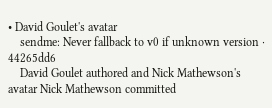• David Goulet's avatar
    sendme: Never fallback to v0 if unknown version · 44265dd6
    David Goulet authored and Nick Mathewson's avatar Nick Mathewson committed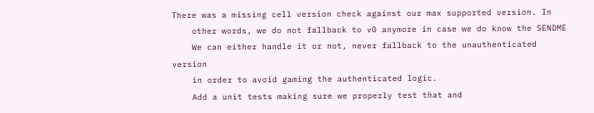There was a missing cell version check against our max supported version. In
    other words, we do not fallback to v0 anymore in case we do know the SENDME
    We can either handle it or not, never fallback to the unauthenticated version
    in order to avoid gaming the authenticated logic.
    Add a unit tests making sure we properly test that and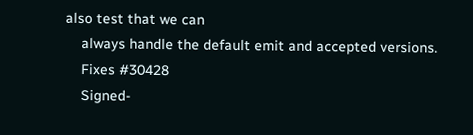also test that we can
    always handle the default emit and accepted versions.
    Fixes #30428
    Signed-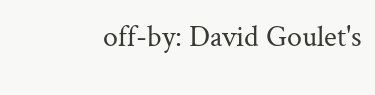off-by: David Goulet's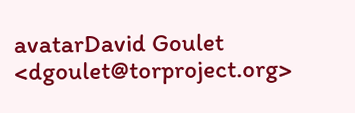avatarDavid Goulet <dgoulet@torproject.org>